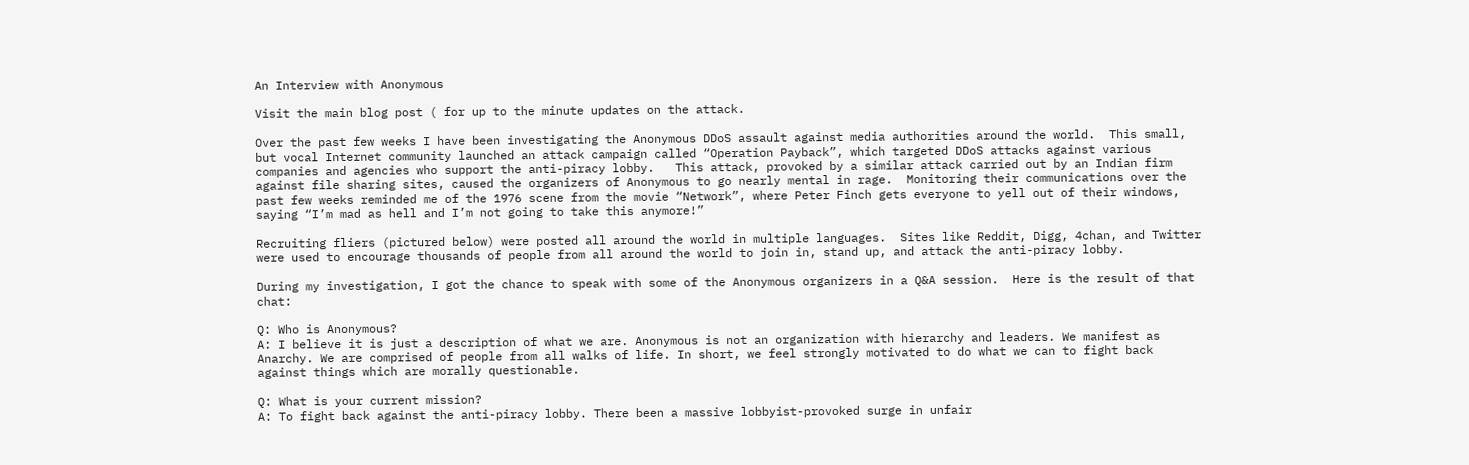An Interview with Anonymous

Visit the main blog post ( for up to the minute updates on the attack.

Over the past few weeks I have been investigating the Anonymous DDoS assault against media authorities around the world.  This small, but vocal Internet community launched an attack campaign called “Operation Payback”, which targeted DDoS attacks against various companies and agencies who support the anti-piracy lobby.   This attack, provoked by a similar attack carried out by an Indian firm against file sharing sites, caused the organizers of Anonymous to go nearly mental in rage.  Monitoring their communications over the past few weeks reminded me of the 1976 scene from the movie “Network”, where Peter Finch gets everyone to yell out of their windows, saying “I’m mad as hell and I’m not going to take this anymore!”

Recruiting fliers (pictured below) were posted all around the world in multiple languages.  Sites like Reddit, Digg, 4chan, and Twitter were used to encourage thousands of people from all around the world to join in, stand up, and attack the anti-piracy lobby.

During my investigation, I got the chance to speak with some of the Anonymous organizers in a Q&A session.  Here is the result of that chat:

Q: Who is Anonymous?
A: I believe it is just a description of what we are. Anonymous is not an organization with hierarchy and leaders. We manifest as Anarchy. We are comprised of people from all walks of life. In short, we feel strongly motivated to do what we can to fight back against things which are morally questionable.

Q: What is your current mission?
A: To fight back against the anti-piracy lobby. There been a massive lobbyist-provoked surge in unfair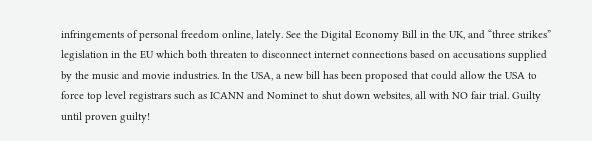infringements of personal freedom online, lately. See the Digital Economy Bill in the UK, and “three strikes” legislation in the EU which both threaten to disconnect internet connections based on accusations supplied by the music and movie industries. In the USA, a new bill has been proposed that could allow the USA to force top level registrars such as ICANN and Nominet to shut down websites, all with NO fair trial. Guilty until proven guilty!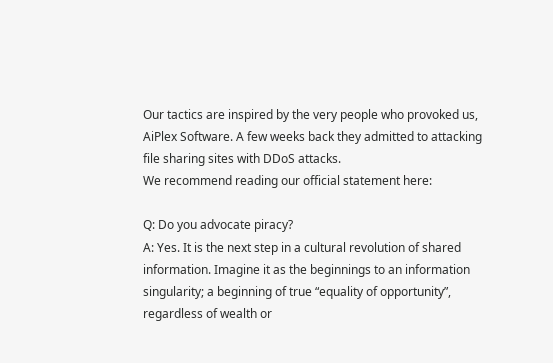Our tactics are inspired by the very people who provoked us, AiPlex Software. A few weeks back they admitted to attacking file sharing sites with DDoS attacks.
We recommend reading our official statement here:

Q: Do you advocate piracy?
A: Yes. It is the next step in a cultural revolution of shared information. Imagine it as the beginnings to an information singularity; a beginning of true “equality of opportunity”, regardless of wealth or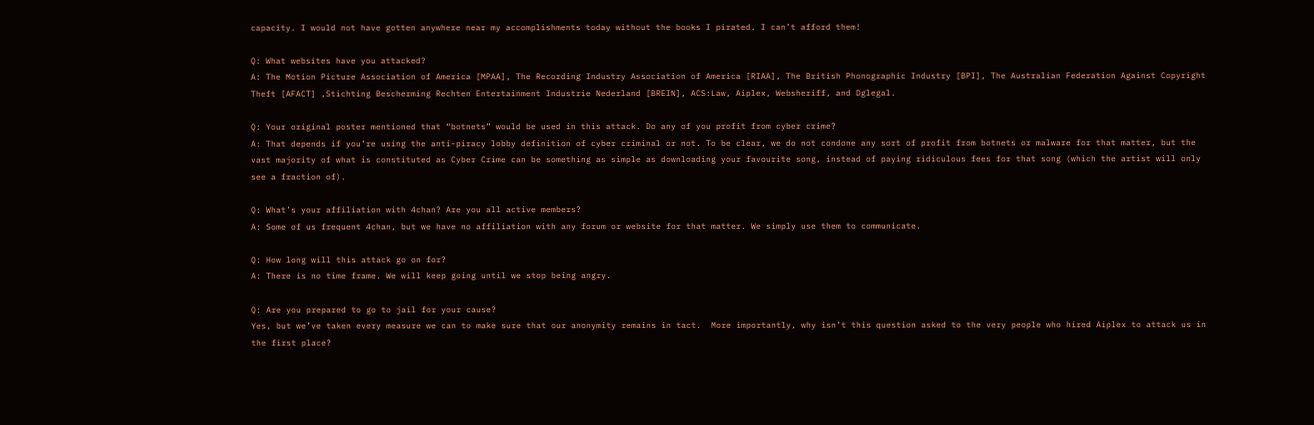capacity. I would not have gotten anywhere near my accomplishments today without the books I pirated. I can’t afford them!

Q: What websites have you attacked?
A: The Motion Picture Association of America [MPAA], The Recording Industry Association of America [RIAA], The British Phonographic Industry [BPI], The Australian Federation Against Copyright Theft [AFACT] ,Stichting Bescherming Rechten Entertainment Industrie Nederland [BREIN], ACS:Law, Aiplex, Websheriff, and Dglegal.

Q: Your original poster mentioned that “botnets” would be used in this attack. Do any of you profit from cyber crime?
A: That depends if you’re using the anti-piracy lobby definition of cyber criminal or not. To be clear, we do not condone any sort of profit from botnets or malware for that matter, but the vast majority of what is constituted as Cyber Crime can be something as simple as downloading your favourite song, instead of paying ridiculous fees for that song (which the artist will only see a fraction of).

Q: What’s your affiliation with 4chan? Are you all active members?
A: Some of us frequent 4chan, but we have no affiliation with any forum or website for that matter. We simply use them to communicate.

Q: How long will this attack go on for?
A: There is no time frame. We will keep going until we stop being angry.

Q: Are you prepared to go to jail for your cause?
Yes, but we’ve taken every measure we can to make sure that our anonymity remains in tact.  More importantly, why isn’t this question asked to the very people who hired Aiplex to attack us in the first place?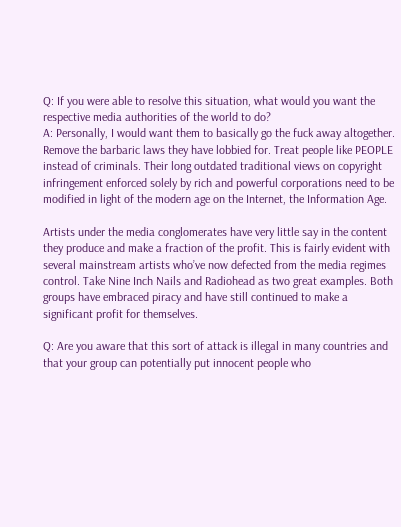Q: If you were able to resolve this situation, what would you want the respective media authorities of the world to do?
A: Personally, I would want them to basically go the fuck away altogether. Remove the barbaric laws they have lobbied for. Treat people like PEOPLE instead of criminals. Their long outdated traditional views on copyright infringement enforced solely by rich and powerful corporations need to be modified in light of the modern age on the Internet, the Information Age.

Artists under the media conglomerates have very little say in the content they produce and make a fraction of the profit. This is fairly evident with several mainstream artists who’ve now defected from the media regimes control. Take Nine Inch Nails and Radiohead as two great examples. Both groups have embraced piracy and have still continued to make a significant profit for themselves.

Q: Are you aware that this sort of attack is illegal in many countries and that your group can potentially put innocent people who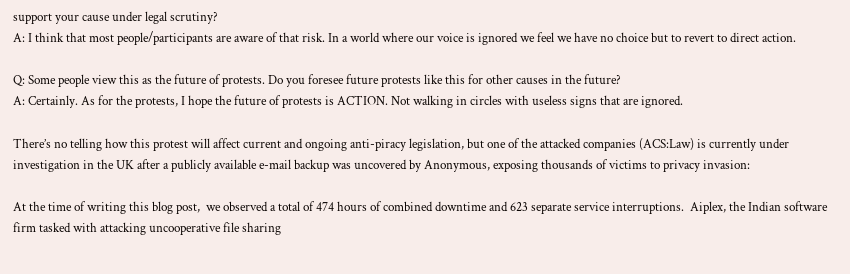support your cause under legal scrutiny?
A: I think that most people/participants are aware of that risk. In a world where our voice is ignored we feel we have no choice but to revert to direct action.

Q: Some people view this as the future of protests. Do you foresee future protests like this for other causes in the future?
A: Certainly. As for the protests, I hope the future of protests is ACTION. Not walking in circles with useless signs that are ignored.

There’s no telling how this protest will affect current and ongoing anti-piracy legislation, but one of the attacked companies (ACS:Law) is currently under investigation in the UK after a publicly available e-mail backup was uncovered by Anonymous, exposing thousands of victims to privacy invasion:

At the time of writing this blog post,  we observed a total of 474 hours of combined downtime and 623 separate service interruptions.  Aiplex, the Indian software firm tasked with attacking uncooperative file sharing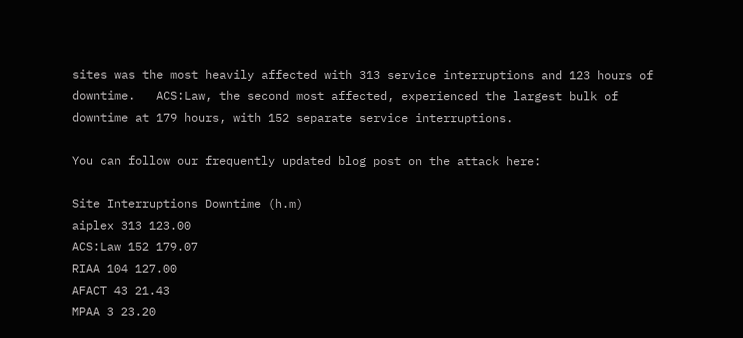sites was the most heavily affected with 313 service interruptions and 123 hours of downtime.   ACS:Law, the second most affected, experienced the largest bulk of downtime at 179 hours, with 152 separate service interruptions.

You can follow our frequently updated blog post on the attack here:

Site Interruptions Downtime (h.m)
aiplex 313 123.00
ACS:Law 152 179.07
RIAA 104 127.00
AFACT 43 21.43
MPAA 3 23.20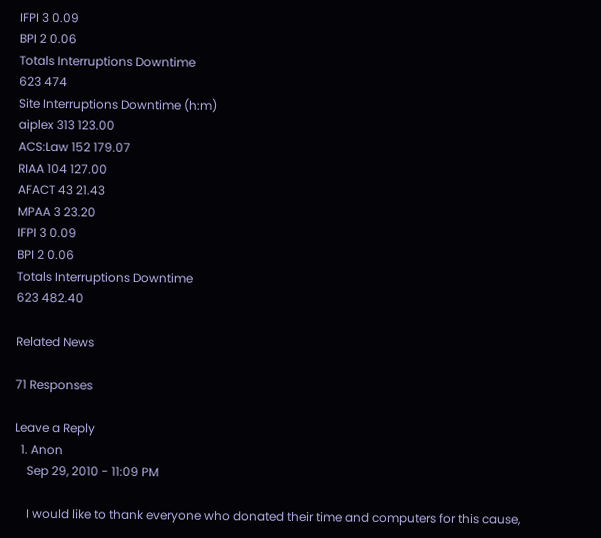IFPI 3 0.09
BPI 2 0.06
Totals Interruptions Downtime
623 474
Site Interruptions Downtime (h:m)
aiplex 313 123.00
ACS:Law 152 179.07
RIAA 104 127.00
AFACT 43 21.43
MPAA 3 23.20
IFPI 3 0.09
BPI 2 0.06
Totals Interruptions Downtime
623 482.40

Related News

71 Responses

Leave a Reply
  1. Anon
    Sep 29, 2010 - 11:09 PM

    I would like to thank everyone who donated their time and computers for this cause,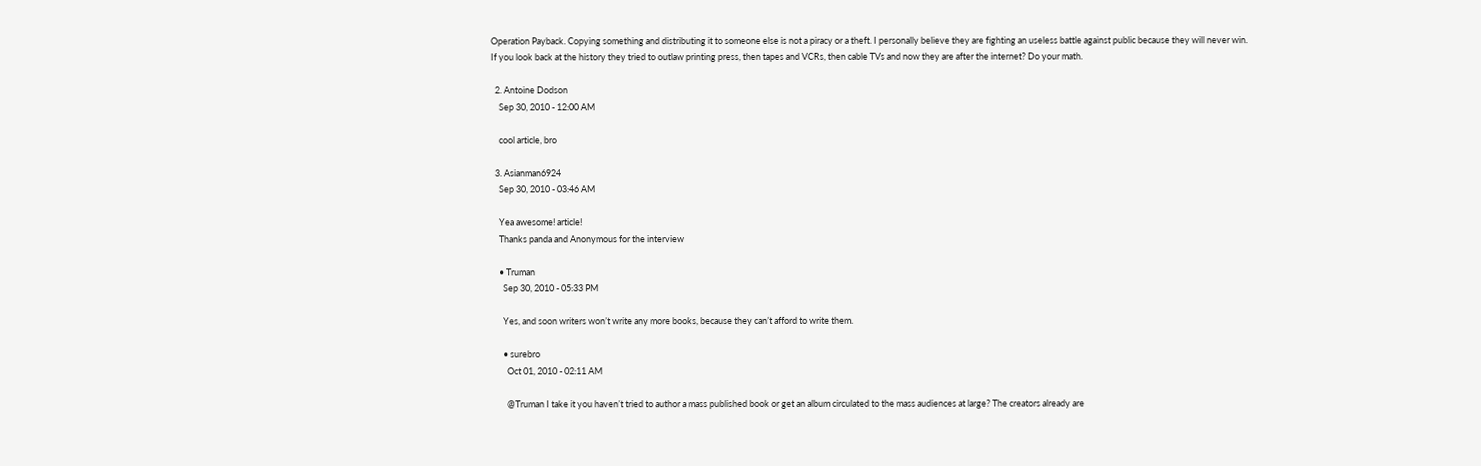Operation Payback. Copying something and distributing it to someone else is not a piracy or a theft. I personally believe they are fighting an useless battle against public because they will never win. If you look back at the history they tried to outlaw printing press, then tapes and VCRs, then cable TVs and now they are after the internet? Do your math.

  2. Antoine Dodson
    Sep 30, 2010 - 12:00 AM

    cool article, bro

  3. Asianman6924
    Sep 30, 2010 - 03:46 AM

    Yea awesome! article!
    Thanks panda and Anonymous for the interview

    • Truman
      Sep 30, 2010 - 05:33 PM

      Yes, and soon writers won’t write any more books, because they can’t afford to write them.

      • surebro
        Oct 01, 2010 - 02:11 AM

        @Truman I take it you haven’t tried to author a mass published book or get an album circulated to the mass audiences at large? The creators already are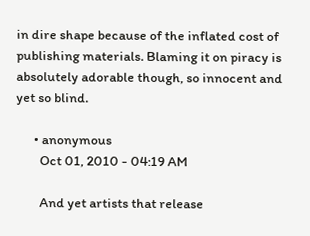in dire shape because of the inflated cost of publishing materials. Blaming it on piracy is absolutely adorable though, so innocent and yet so blind.

      • anonymous
        Oct 01, 2010 - 04:19 AM

        And yet artists that release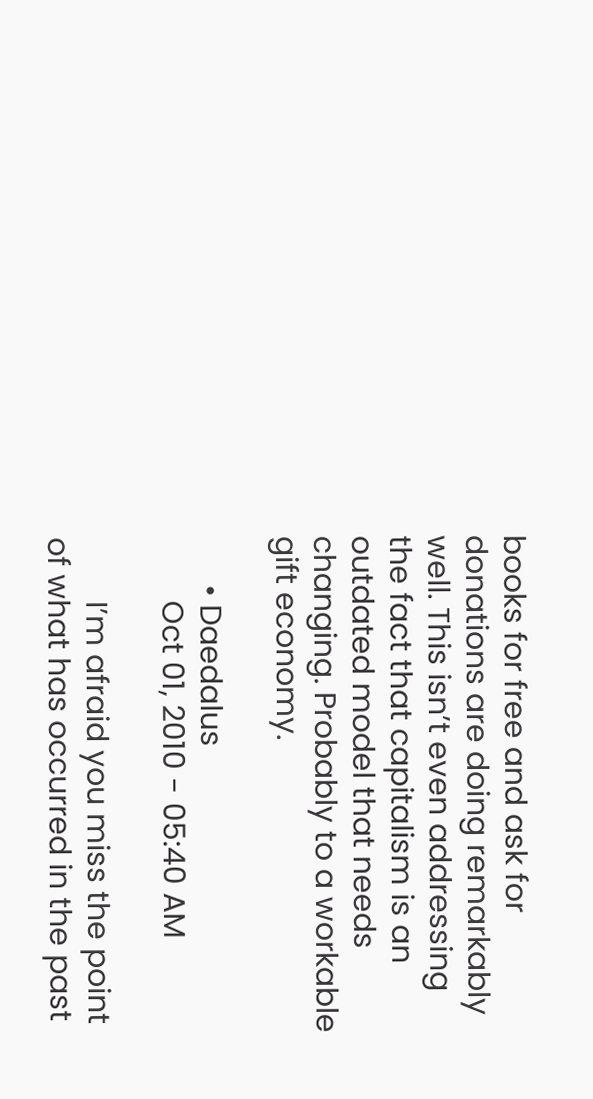books for free and ask for donations are doing remarkably well. This isn’t even addressing the fact that capitalism is an outdated model that needs changing. Probably to a workable gift economy.

      • Daedalus
        Oct 01, 2010 - 05:40 AM

        I’m afraid you miss the point of what has occurred in the past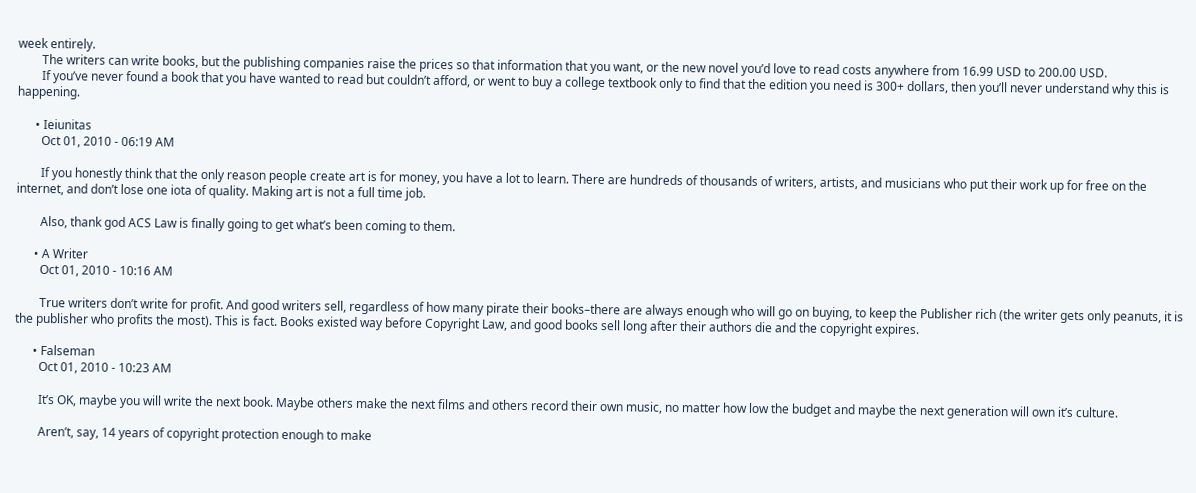week entirely.
        The writers can write books, but the publishing companies raise the prices so that information that you want, or the new novel you’d love to read costs anywhere from 16.99 USD to 200.00 USD.
        If you’ve never found a book that you have wanted to read but couldn’t afford, or went to buy a college textbook only to find that the edition you need is 300+ dollars, then you’ll never understand why this is happening.

      • Ieiunitas
        Oct 01, 2010 - 06:19 AM

        If you honestly think that the only reason people create art is for money, you have a lot to learn. There are hundreds of thousands of writers, artists, and musicians who put their work up for free on the internet, and don’t lose one iota of quality. Making art is not a full time job.

        Also, thank god ACS Law is finally going to get what’s been coming to them.

      • A Writer
        Oct 01, 2010 - 10:16 AM

        True writers don’t write for profit. And good writers sell, regardless of how many pirate their books–there are always enough who will go on buying, to keep the Publisher rich (the writer gets only peanuts, it is the publisher who profits the most). This is fact. Books existed way before Copyright Law, and good books sell long after their authors die and the copyright expires.

      • Falseman
        Oct 01, 2010 - 10:23 AM

        It’s OK, maybe you will write the next book. Maybe others make the next films and others record their own music, no matter how low the budget and maybe the next generation will own it’s culture.

        Aren’t, say, 14 years of copyright protection enough to make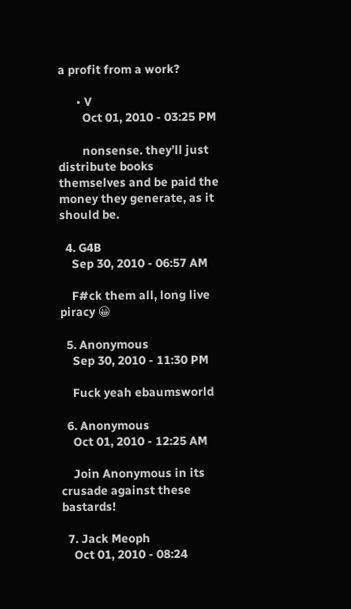a profit from a work?

      • V
        Oct 01, 2010 - 03:25 PM

        nonsense. they’ll just distribute books themselves and be paid the money they generate, as it should be.

  4. G4B
    Sep 30, 2010 - 06:57 AM

    F#ck them all, long live piracy 😀

  5. Anonymous
    Sep 30, 2010 - 11:30 PM

    Fuck yeah ebaumsworld

  6. Anonymous
    Oct 01, 2010 - 12:25 AM

    Join Anonymous in its crusade against these bastards!

  7. Jack Meoph
    Oct 01, 2010 - 08:24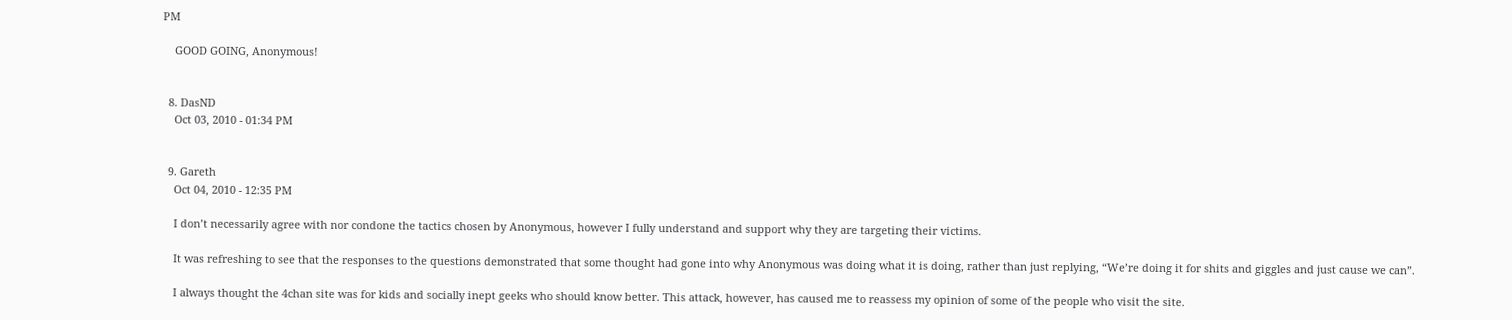PM

    GOOD GOING, Anonymous!


  8. DasND
    Oct 03, 2010 - 01:34 PM


  9. Gareth
    Oct 04, 2010 - 12:35 PM

    I don’t necessarily agree with nor condone the tactics chosen by Anonymous, however I fully understand and support why they are targeting their victims.

    It was refreshing to see that the responses to the questions demonstrated that some thought had gone into why Anonymous was doing what it is doing, rather than just replying, “We’re doing it for shits and giggles and just cause we can”.

    I always thought the 4chan site was for kids and socially inept geeks who should know better. This attack, however, has caused me to reassess my opinion of some of the people who visit the site.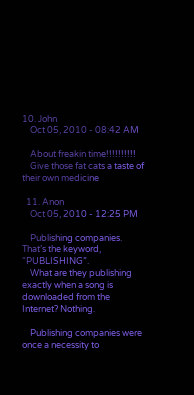10. John
    Oct 05, 2010 - 08:42 AM

    About freakin time!!!!!!!!!!
    Give those fat cats a taste of their own medicine

  11. Anon
    Oct 05, 2010 - 12:25 PM

    Publishing companies. That’s the keyword, “PUBLISHING”.
    What are they publishing exactly when a song is downloaded from the Internet? Nothing.

    Publishing companies were once a necessity to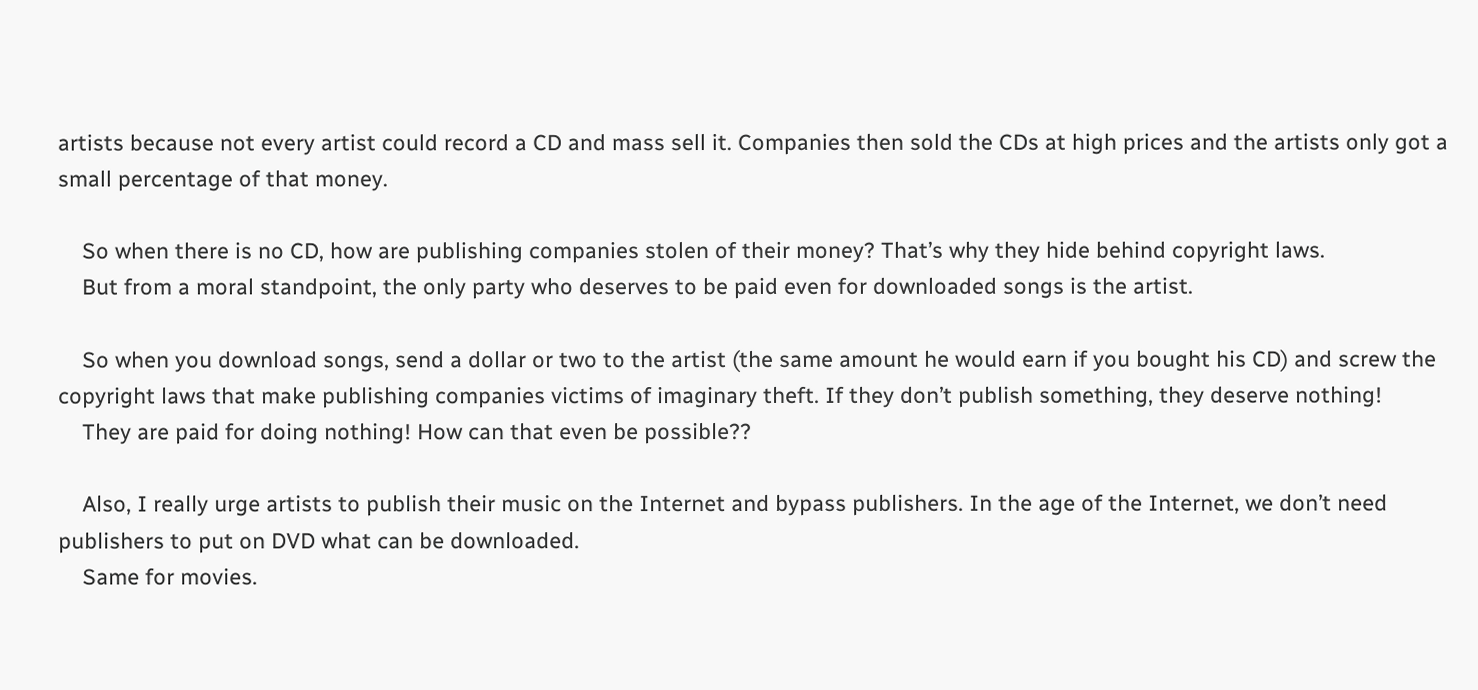artists because not every artist could record a CD and mass sell it. Companies then sold the CDs at high prices and the artists only got a small percentage of that money.

    So when there is no CD, how are publishing companies stolen of their money? That’s why they hide behind copyright laws.
    But from a moral standpoint, the only party who deserves to be paid even for downloaded songs is the artist.

    So when you download songs, send a dollar or two to the artist (the same amount he would earn if you bought his CD) and screw the copyright laws that make publishing companies victims of imaginary theft. If they don’t publish something, they deserve nothing!
    They are paid for doing nothing! How can that even be possible??

    Also, I really urge artists to publish their music on the Internet and bypass publishers. In the age of the Internet, we don’t need publishers to put on DVD what can be downloaded.
    Same for movies.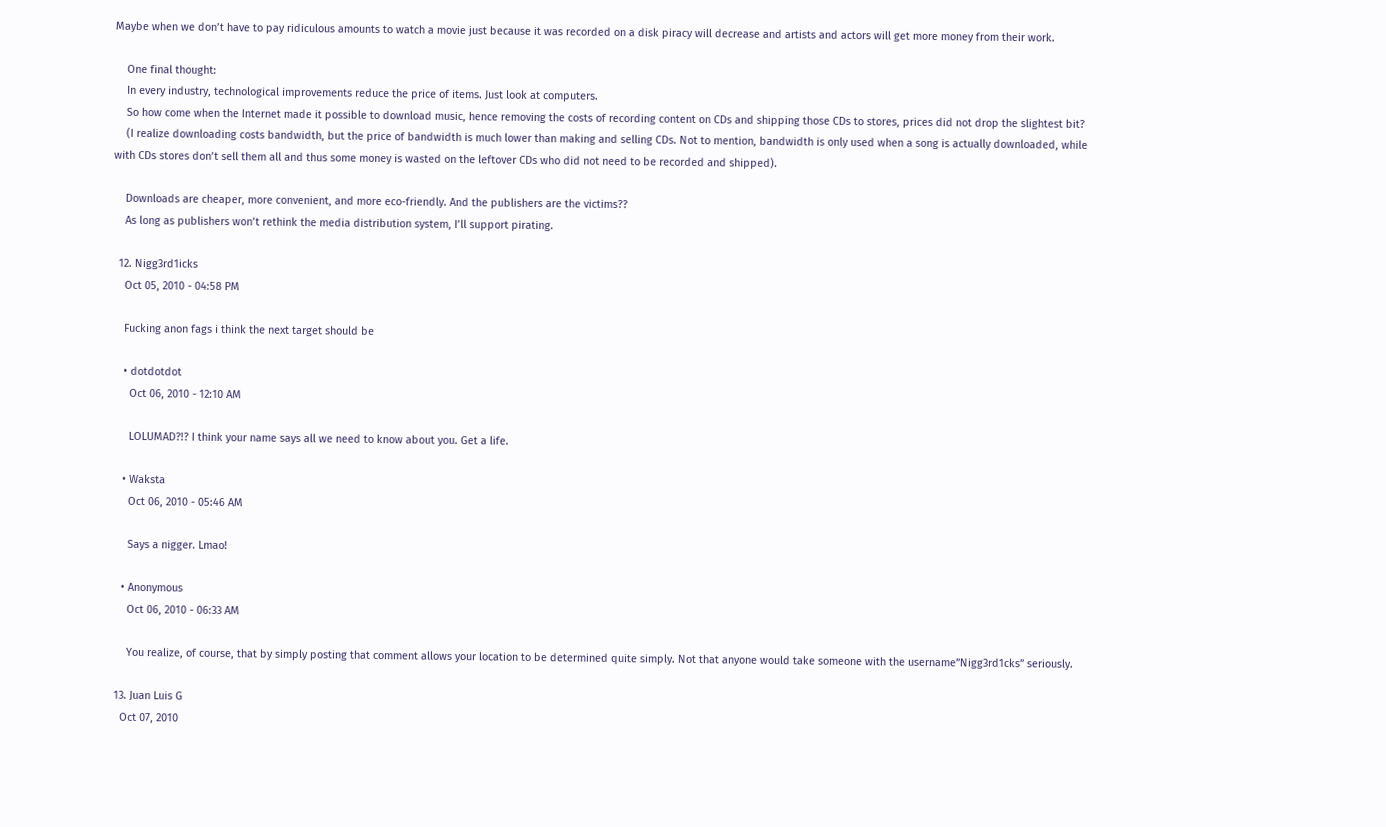Maybe when we don’t have to pay ridiculous amounts to watch a movie just because it was recorded on a disk piracy will decrease and artists and actors will get more money from their work.

    One final thought:
    In every industry, technological improvements reduce the price of items. Just look at computers.
    So how come when the Internet made it possible to download music, hence removing the costs of recording content on CDs and shipping those CDs to stores, prices did not drop the slightest bit?
    (I realize downloading costs bandwidth, but the price of bandwidth is much lower than making and selling CDs. Not to mention, bandwidth is only used when a song is actually downloaded, while with CDs stores don’t sell them all and thus some money is wasted on the leftover CDs who did not need to be recorded and shipped).

    Downloads are cheaper, more convenient, and more eco-friendly. And the publishers are the victims??
    As long as publishers won’t rethink the media distribution system, I’ll support pirating.

  12. Nigg3rd1icks
    Oct 05, 2010 - 04:58 PM

    Fucking anon fags i think the next target should be

    • dotdotdot
      Oct 06, 2010 - 12:10 AM

      LOLUMAD?!? I think your name says all we need to know about you. Get a life.

    • Waksta
      Oct 06, 2010 - 05:46 AM

      Says a nigger. Lmao!

    • Anonymous
      Oct 06, 2010 - 06:33 AM

      You realize, of course, that by simply posting that comment allows your location to be determined quite simply. Not that anyone would take someone with the username”Nigg3rd1cks” seriously.

  13. Juan Luis G
    Oct 07, 2010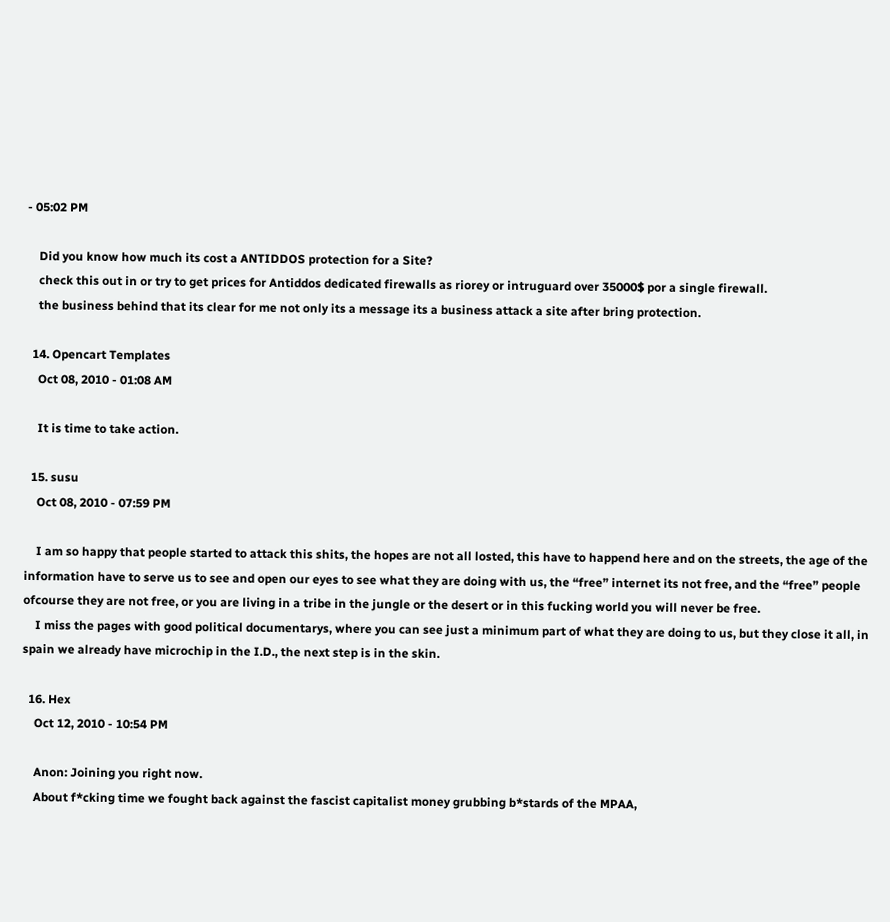- 05:02 PM

    Did you know how much its cost a ANTIDDOS protection for a Site?
    check this out in or try to get prices for Antiddos dedicated firewalls as riorey or intruguard over 35000$ por a single firewall.
    the business behind that its clear for me not only its a message its a business attack a site after bring protection.

  14. Opencart Templates
    Oct 08, 2010 - 01:08 AM

    It is time to take action.

  15. susu
    Oct 08, 2010 - 07:59 PM

    I am so happy that people started to attack this shits, the hopes are not all losted, this have to happend here and on the streets, the age of the information have to serve us to see and open our eyes to see what they are doing with us, the “free” internet its not free, and the “free” people ofcourse they are not free, or you are living in a tribe in the jungle or the desert or in this fucking world you will never be free.
    I miss the pages with good political documentarys, where you can see just a minimum part of what they are doing to us, but they close it all, in spain we already have microchip in the I.D., the next step is in the skin.

  16. Hex
    Oct 12, 2010 - 10:54 PM

    Anon: Joining you right now.
    About f*cking time we fought back against the fascist capitalist money grubbing b*stards of the MPAA,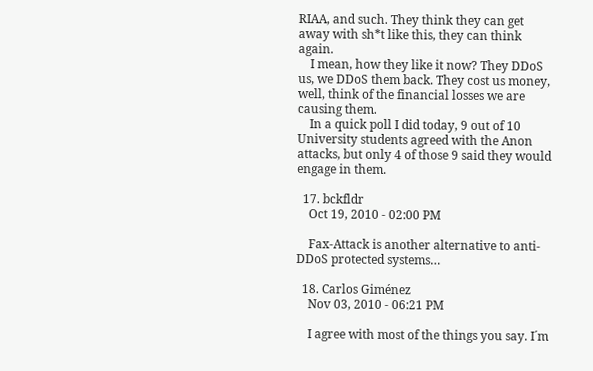RIAA, and such. They think they can get away with sh*t like this, they can think again.
    I mean, how they like it now? They DDoS us, we DDoS them back. They cost us money, well, think of the financial losses we are causing them.
    In a quick poll I did today, 9 out of 10 University students agreed with the Anon attacks, but only 4 of those 9 said they would engage in them.

  17. bckfldr
    Oct 19, 2010 - 02:00 PM

    Fax-Attack is another alternative to anti-DDoS protected systems…

  18. Carlos Giménez
    Nov 03, 2010 - 06:21 PM

    I agree with most of the things you say. I´m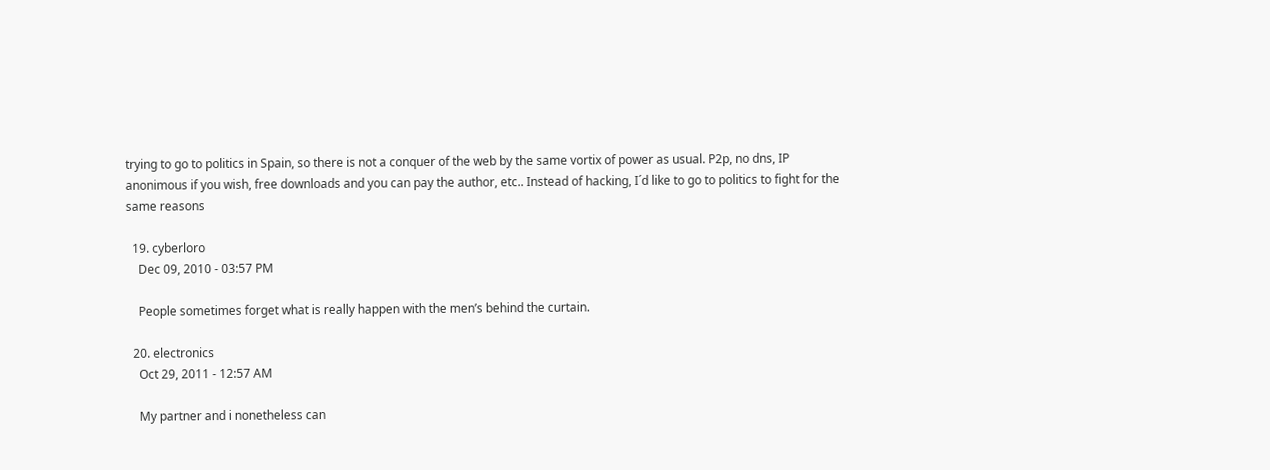trying to go to politics in Spain, so there is not a conquer of the web by the same vortix of power as usual. P2p, no dns, IP anonimous if you wish, free downloads and you can pay the author, etc.. Instead of hacking, I´d like to go to politics to fight for the same reasons

  19. cyberloro
    Dec 09, 2010 - 03:57 PM

    People sometimes forget what is really happen with the men’s behind the curtain.

  20. electronics
    Oct 29, 2011 - 12:57 AM

    My partner and i nonetheless can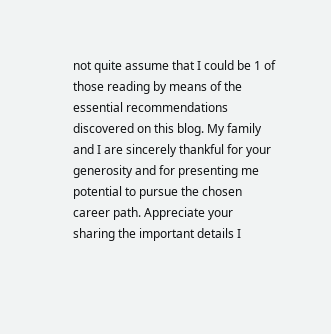not quite assume that I could be 1 of those reading by means of the essential recommendations discovered on this blog. My family and I are sincerely thankful for your generosity and for presenting me potential to pursue the chosen career path. Appreciate your sharing the important details I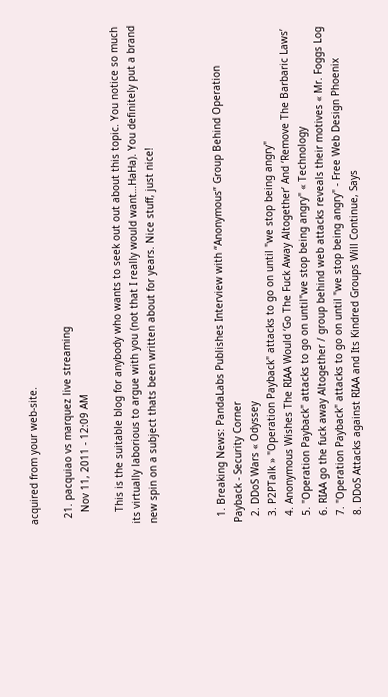acquired from your web-site.

  21. pacquiao vs marquez live streaming
    Nov 11, 2011 - 12:09 AM

    This is the suitable blog for anybody who wants to seek out out about this topic. You notice so much its virtually laborious to argue with you (not that I really would want…HaHa). You definitely put a brand new spin on a subject thats been written about for years. Nice stuff, just nice!



  1. Breaking News: PandaLabs Publishes Interview with “Anonymous” Group Behind Operation Payback - Security Corner
  2. DDoS Wars « Odyssey
  3. P2PTalk » "Operation Payback" attacks to go on until "we stop being angry"
  4. Anonymous Wishes The RIAA Would ‘Go The Fuck Away Altogether’ And ‘Remove The Barbaric Laws’
  5. "Operation Payback" attacks to go on until"we stop being angry" « Technology
  6. RIAA go the fuck away Altogether / group behind web attacks reveals their motives « Mr. Foggs Log
  7. "Operation Payback" attacks to go on until "we stop being angry" - Free Web Design Phoenix
  8. DDoS Attacks against RIAA and Its Kindred Groups Will Continue, Says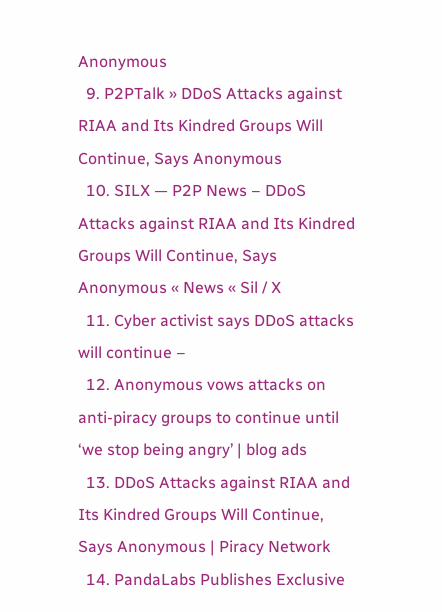Anonymous
  9. P2PTalk » DDoS Attacks against RIAA and Its Kindred Groups Will Continue, Says Anonymous
  10. SILX — P2P News – DDoS Attacks against RIAA and Its Kindred Groups Will Continue, Says Anonymous « News « Sil / X
  11. Cyber activist says DDoS attacks will continue –
  12. Anonymous vows attacks on anti-piracy groups to continue until ‘we stop being angry’ | blog ads
  13. DDoS Attacks against RIAA and Its Kindred Groups Will Continue, Says Anonymous | Piracy Network
  14. PandaLabs Publishes Exclusive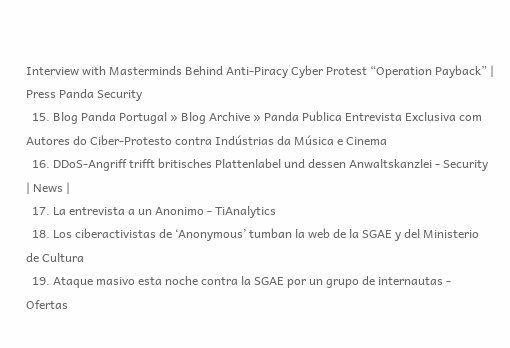Interview with Masterminds Behind Anti-Piracy Cyber Protest “Operation Payback” | Press Panda Security
  15. Blog Panda Portugal » Blog Archive » Panda Publica Entrevista Exclusiva com Autores do Ciber-Protesto contra Indústrias da Música e Cinema
  16. DDoS-Angriff trifft britisches Plattenlabel und dessen Anwaltskanzlei - Security | News |
  17. La entrevista a un Anonimo - TiAnalytics
  18. Los ciberactivistas de ‘Anonymous’ tumban la web de la SGAE y del Ministerio de Cultura
  19. Ataque masivo esta noche contra la SGAE por un grupo de internautas - Ofertas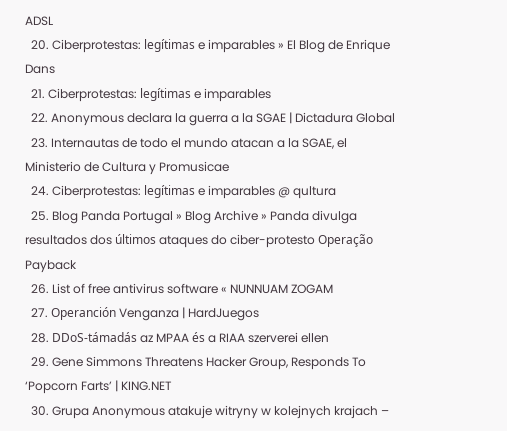ADSL
  20. Ciberprotestas: legítimas e imparables » El Blog de Enrique Dans
  21. Ciberprotestas: legítimas e imparables
  22. Anonymous declara la guerra a la SGAE | Dictadura Global
  23. Internautas de todo el mundo atacan a la SGAE, el Ministerio de Cultura y Promusicae
  24. Ciberprotestas: legítimas e imparables @ qultura
  25. Blog Panda Portugal » Blog Archive » Panda divulga resultados dos últimos ataques do ciber-protesto Operação Payback
  26. List of free antivirus software « NUNNUAM ZOGAM
  27. Operanción Venganza | HardJuegos
  28. DDoS-támadás az MPAA és a RIAA szerverei ellen
  29. Gene Simmons Threatens Hacker Group, Responds To ‘Popcorn Farts’ | KING.NET
  30. Grupa Anonymous atakuje witryny w kolejnych krajach –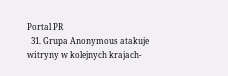Portal PR
  31. Grupa Anonymous atakuje witryny w kolejnych krajach-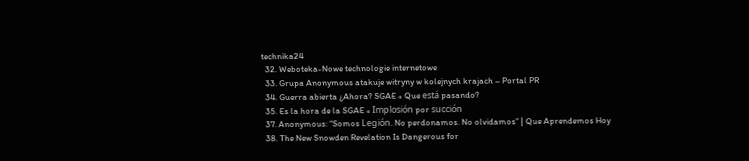technika24
  32. Weboteka-Nowe technologie internetowe
  33. Grupa Anonymous atakuje witryny w kolejnych krajach – Portal PR
  34. Guerra abierta ¿Ahora? SGAE « Que está pasando?
  35. Es la hora de la SGAE « Implosión por succión
  37. Anonymous: “Somos Legión. No perdonamos. No olvidamos” | Que Aprendemos Hoy
  38. The New Snowden Revelation Is Dangerous for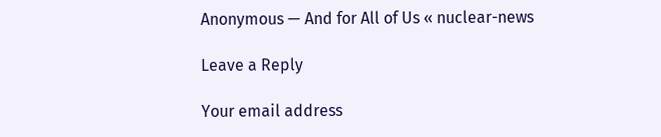Anonymous — And for All of Us « nuclear-news

Leave a Reply

Your email address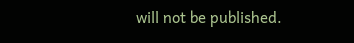will not be published.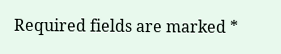Required fields are marked *